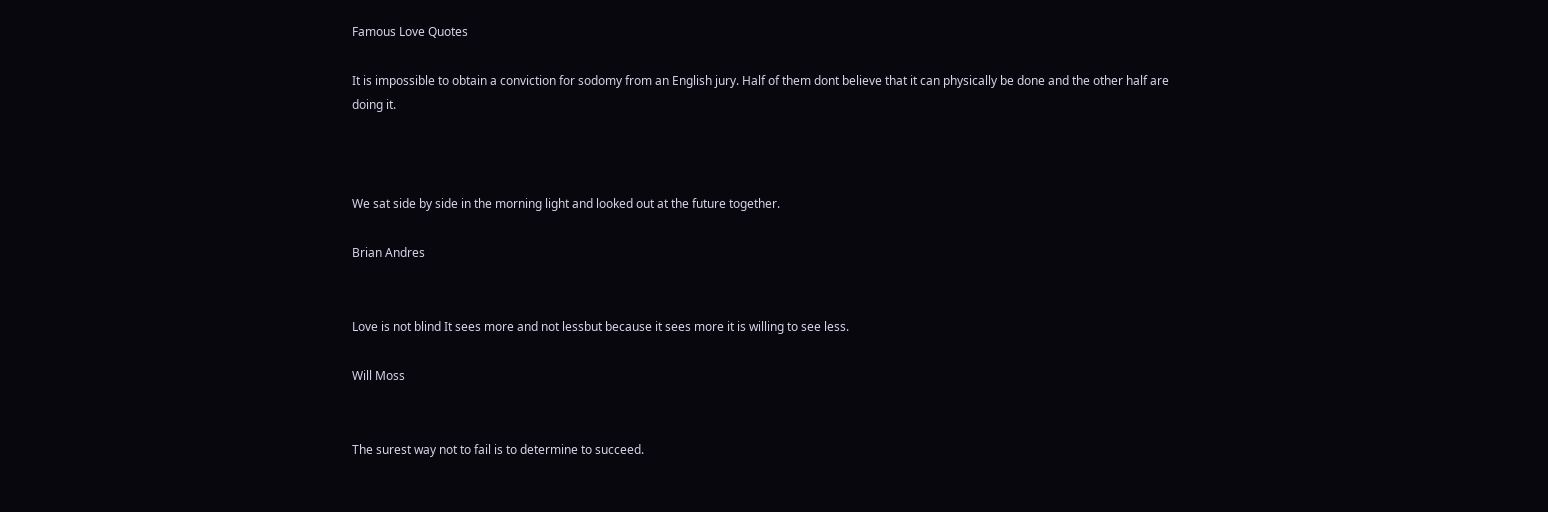Famous Love Quotes

It is impossible to obtain a conviction for sodomy from an English jury. Half of them dont believe that it can physically be done and the other half are doing it.



We sat side by side in the morning light and looked out at the future together.

Brian Andres


Love is not blind It sees more and not lessbut because it sees more it is willing to see less.

Will Moss


The surest way not to fail is to determine to succeed.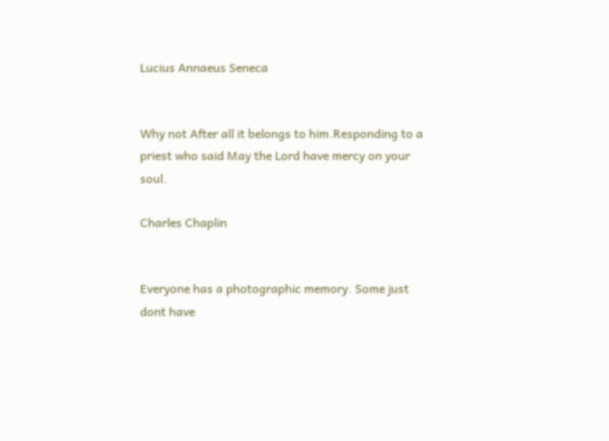Lucius Annaeus Seneca


Why not After all it belongs to him.Responding to a priest who said May the Lord have mercy on your soul.

Charles Chaplin


Everyone has a photographic memory. Some just dont have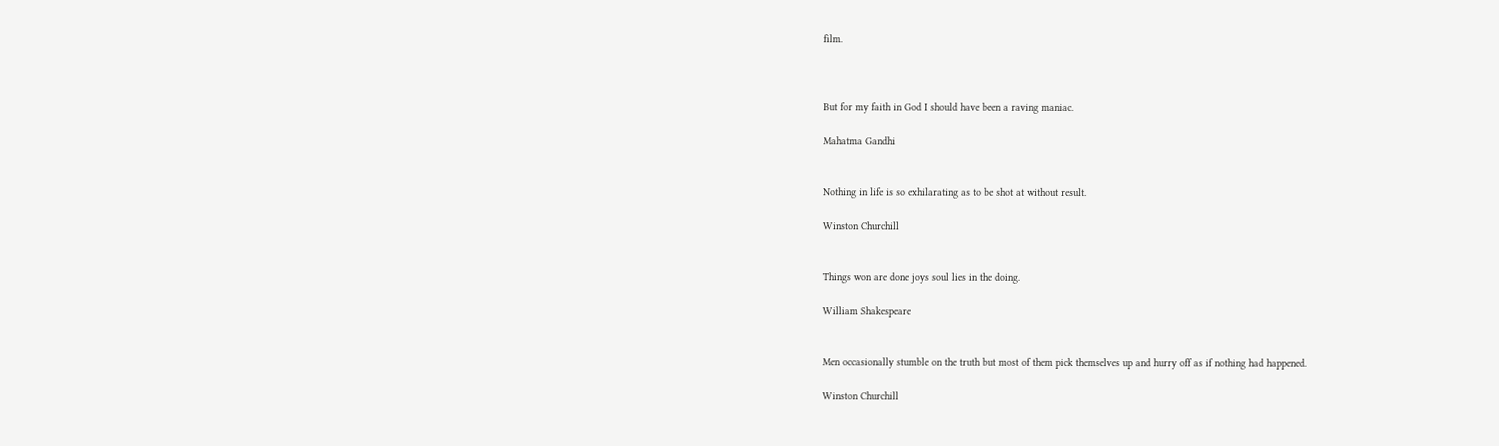film.



But for my faith in God I should have been a raving maniac.

Mahatma Gandhi


Nothing in life is so exhilarating as to be shot at without result.

Winston Churchill


Things won are done joys soul lies in the doing.

William Shakespeare


Men occasionally stumble on the truth but most of them pick themselves up and hurry off as if nothing had happened.

Winston Churchill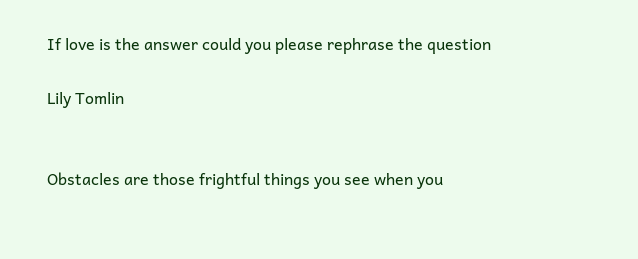If love is the answer could you please rephrase the question

Lily Tomlin


Obstacles are those frightful things you see when you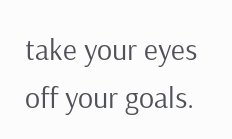take your eyes off your goals.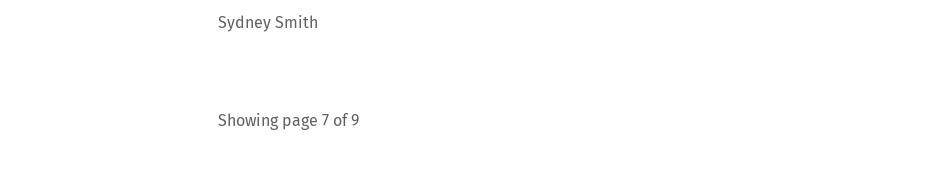Sydney Smith


Showing page 7 of 9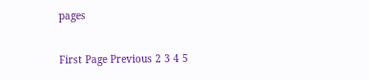pages

First Page Previous 2 3 4 5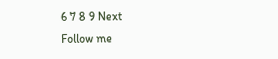6 7 8 9 Next
Follow me